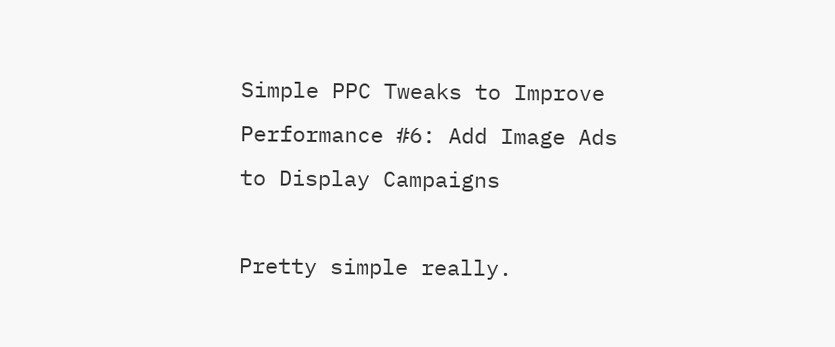Simple PPC Tweaks to Improve Performance #6: Add Image Ads to Display Campaigns

Pretty simple really.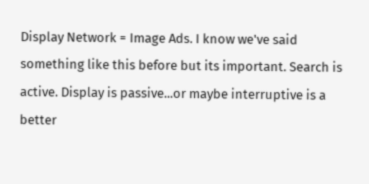Display Network = Image Ads. I know we've said something like this before but its important. Search is active. Display is passive...or maybe interruptive is a better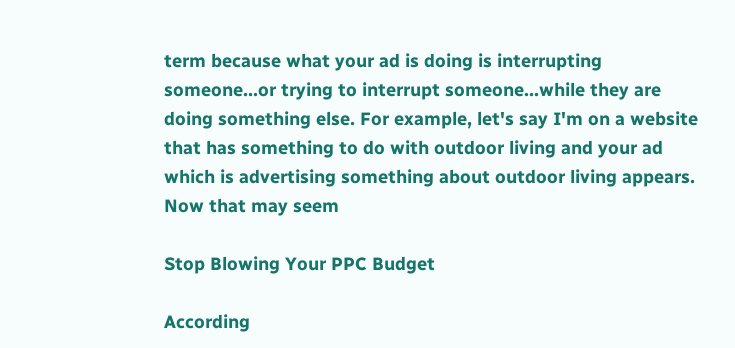term because what your ad is doing is interrupting someone...or trying to interrupt someone...while they are doing something else. For example, let's say I'm on a website that has something to do with outdoor living and your ad which is advertising something about outdoor living appears. Now that may seem

Stop Blowing Your PPC Budget

According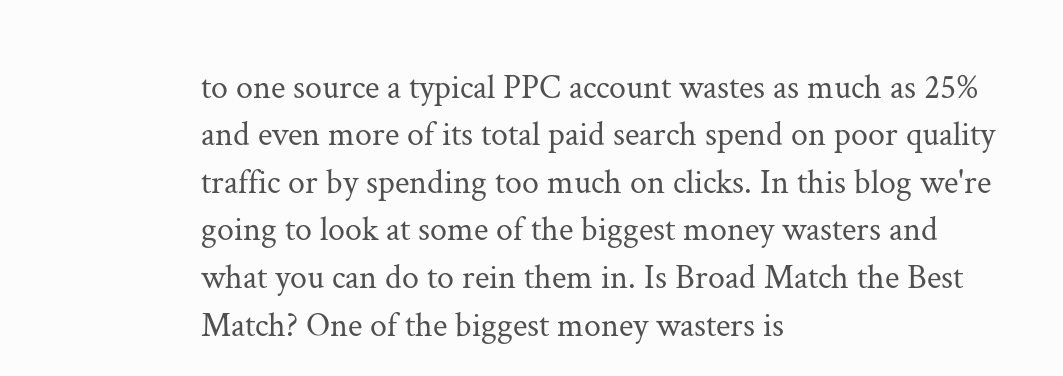to one source a typical PPC account wastes as much as 25% and even more of its total paid search spend on poor quality traffic or by spending too much on clicks. In this blog we're going to look at some of the biggest money wasters and what you can do to rein them in. Is Broad Match the Best Match? One of the biggest money wasters is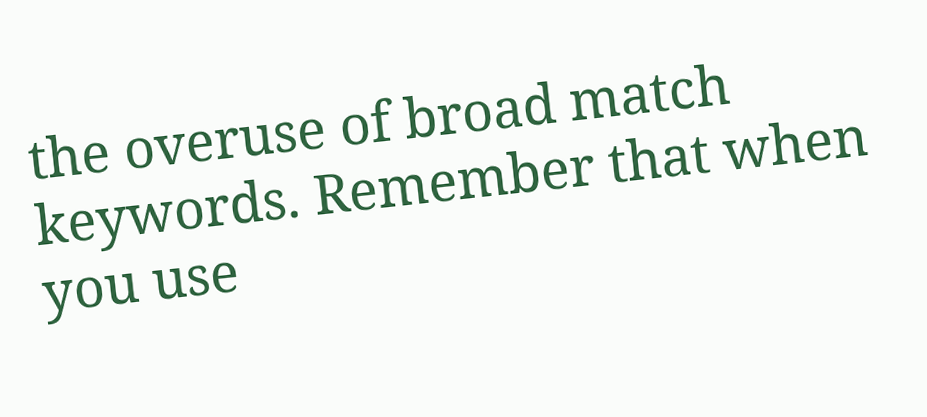the overuse of broad match keywords. Remember that when you use